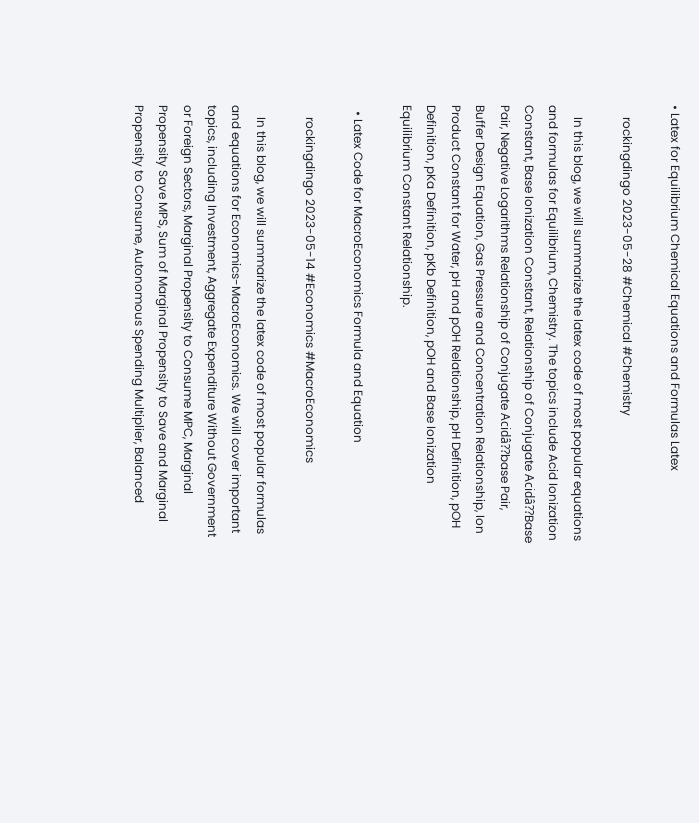• Latex for Equilibrium Chemical Equations and Formulas Latex

    rockingdingo 2023-05-28 #Chemical #Chemistry

    In this blog, we will summarize the latex code of most popular equations and formulas for Equilibrium, Chemistry. The topics include Acid Ionization Constant, Base Ionization Constant, Relationship of Conjugate Acidâ??Base Pair, Negative Logarithms Relationship of Conjugate Acidâ??base Pair, Buffer Design Equation, Gas Pressure and Concentration Relationship, Ion Product Constant for Water, pH and pOH Relationship, pH Definition, pOH Definition, pKa Definition, pKb Definition, pOH and Base Ionization Equilibrium Constant Relationship.

  • Latex Code for MacroEconomics Formula and Equation

    rockingdingo 2023-05-14 #Economics #MacroEconomics

    In this blog, we will summarize the latex code of most popular formulas and equations for Economics-MacroEconomics. We will cover important topics, including Investment, Aggregate Expenditure Without Government or Foreign Sectors, Marginal Propensity to Consume MPC, Marginal Propensity Save MPS, Sum of Marginal Propensity to Save and Marginal Propensity to Consume, Autonomous Spending Multiplier, Balanced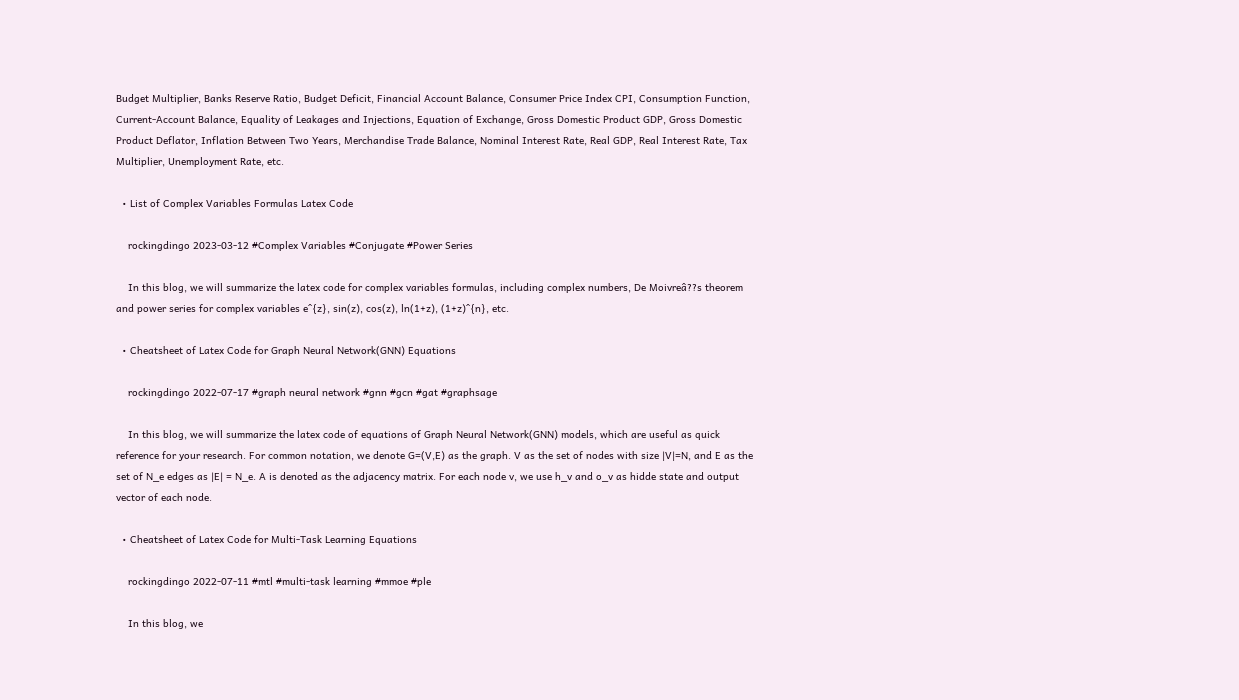Budget Multiplier, Banks Reserve Ratio, Budget Deficit, Financial Account Balance, Consumer Price Index CPI, Consumption Function, Current-Account Balance, Equality of Leakages and Injections, Equation of Exchange, Gross Domestic Product GDP, Gross Domestic Product Deflator, Inflation Between Two Years, Merchandise Trade Balance, Nominal Interest Rate, Real GDP, Real Interest Rate, Tax Multiplier, Unemployment Rate, etc.

  • List of Complex Variables Formulas Latex Code

    rockingdingo 2023-03-12 #Complex Variables #Conjugate #Power Series

    In this blog, we will summarize the latex code for complex variables formulas, including complex numbers, De Moivreâ??s theorem and power series for complex variables e^{z}, sin(z), cos(z), ln(1+z), (1+z)^{n}, etc.

  • Cheatsheet of Latex Code for Graph Neural Network(GNN) Equations

    rockingdingo 2022-07-17 #graph neural network #gnn #gcn #gat #graphsage

    In this blog, we will summarize the latex code of equations of Graph Neural Network(GNN) models, which are useful as quick reference for your research. For common notation, we denote G=(V,E) as the graph. V as the set of nodes with size |V|=N, and E as the set of N_e edges as |E| = N_e. A is denoted as the adjacency matrix. For each node v, we use h_v and o_v as hidde state and output vector of each node.

  • Cheatsheet of Latex Code for Multi-Task Learning Equations

    rockingdingo 2022-07-11 #mtl #multi-task learning #mmoe #ple

    In this blog, we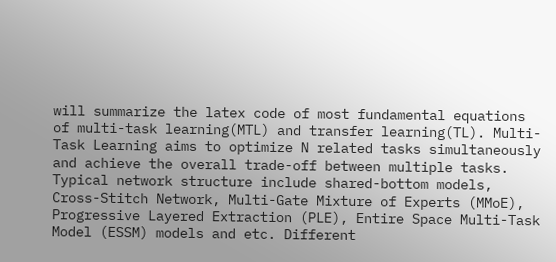will summarize the latex code of most fundamental equations of multi-task learning(MTL) and transfer learning(TL). Multi-Task Learning aims to optimize N related tasks simultaneously and achieve the overall trade-off between multiple tasks. Typical network structure include shared-bottom models, Cross-Stitch Network, Multi-Gate Mixture of Experts (MMoE), Progressive Layered Extraction (PLE), Entire Space Multi-Task Model (ESSM) models and etc. Different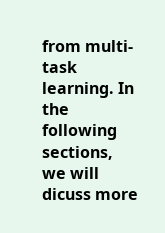from multi-task learning. In the following sections, we will dicuss more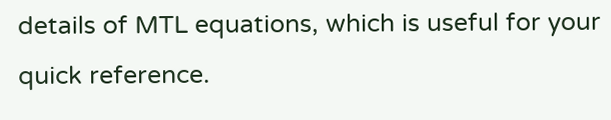details of MTL equations, which is useful for your quick reference.